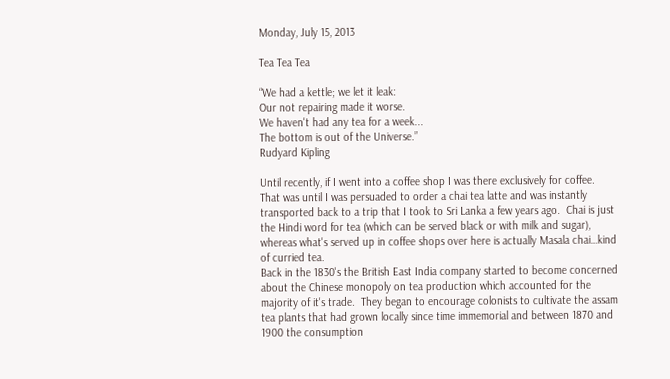Monday, July 15, 2013

Tea Tea Tea

“We had a kettle; we let it leak:
Our not repairing made it worse.
We haven't had any tea for a week...
The bottom is out of the Universe.”
Rudyard Kipling

Until recently, if I went into a coffee shop I was there exclusively for coffee.  That was until I was persuaded to order a chai tea latte and was instantly transported back to a trip that I took to Sri Lanka a few years ago.  Chai is just the Hindi word for tea (which can be served black or with milk and sugar), whereas what's served up in coffee shops over here is actually Masala chai…kind of curried tea.
Back in the 1830's the British East India company started to become concerned about the Chinese monopoly on tea production which accounted for the majority of it's trade.  They began to encourage colonists to cultivate the assam tea plants that had grown locally since time immemorial and between 1870 and 1900 the consumption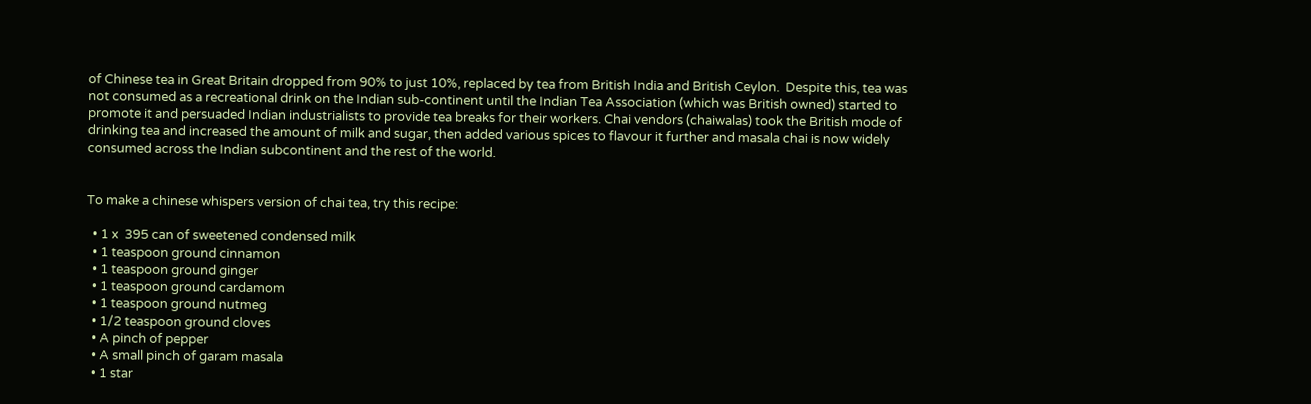of Chinese tea in Great Britain dropped from 90% to just 10%, replaced by tea from British India and British Ceylon.  Despite this, tea was not consumed as a recreational drink on the Indian sub-continent until the Indian Tea Association (which was British owned) started to promote it and persuaded Indian industrialists to provide tea breaks for their workers. Chai vendors (chaiwalas) took the British mode of drinking tea and increased the amount of milk and sugar, then added various spices to flavour it further and masala chai is now widely consumed across the Indian subcontinent and the rest of the world.


To make a chinese whispers version of chai tea, try this recipe:

  • 1 x  395 can of sweetened condensed milk
  • 1 teaspoon ground cinnamon
  • 1 teaspoon ground ginger
  • 1 teaspoon ground cardamom
  • 1 teaspoon ground nutmeg
  • 1/2 teaspoon ground cloves
  • A pinch of pepper
  • A small pinch of garam masala
  • 1 star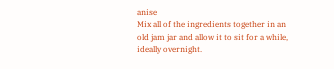anise
Mix all of the ingredients together in an old jam jar and allow it to sit for a while, ideally overnight.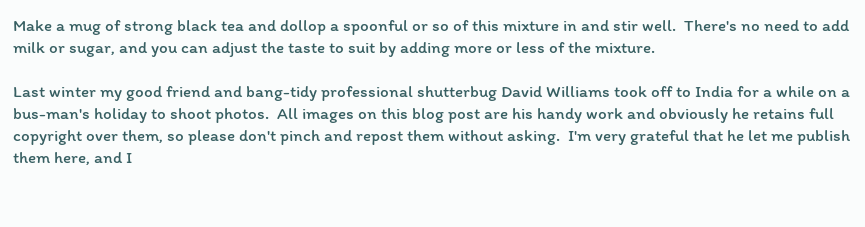Make a mug of strong black tea and dollop a spoonful or so of this mixture in and stir well.  There's no need to add milk or sugar, and you can adjust the taste to suit by adding more or less of the mixture.

Last winter my good friend and bang-tidy professional shutterbug David Williams took off to India for a while on a bus-man's holiday to shoot photos.  All images on this blog post are his handy work and obviously he retains full copyright over them, so please don't pinch and repost them without asking.  I'm very grateful that he let me publish them here, and I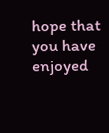hope that you have enjoyed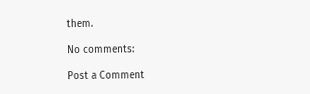them.

No comments:

Post a Comment